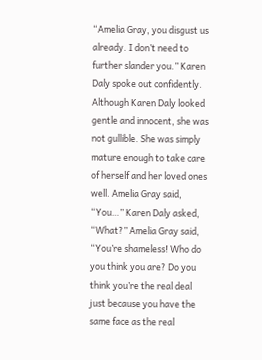“Amelia Gray, you disgust us already. I don’t need to further slander you.” Karen Daly spoke out confidently. Although Karen Daly looked gentle and innocent, she was not gullible. She was simply mature enough to take care of herself and her loved ones well. Amelia Gray said, “You…” Karen Daly asked, “What?” Amelia Gray said, “You’re shameless! Who do you think you are? Do you think you’re the real deal just because you have the same face as the real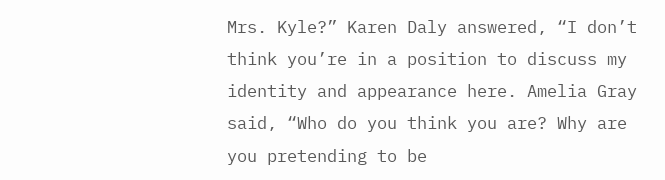Mrs. Kyle?” Karen Daly answered, “I don’t think you’re in a position to discuss my identity and appearance here. Amelia Gray said, “Who do you think you are? Why are you pretending to be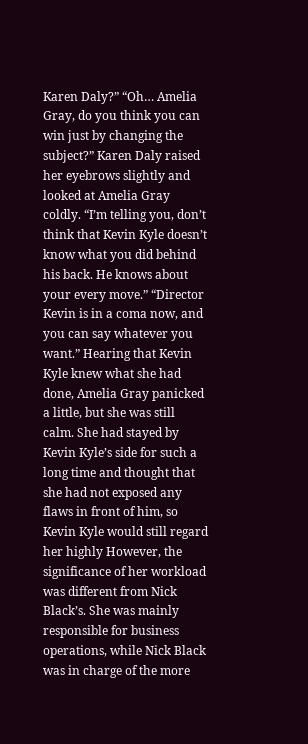Karen Daly?” “Oh… Amelia Gray, do you think you can win just by changing the subject?” Karen Daly raised her eyebrows slightly and looked at Amelia Gray coldly. “I’m telling you, don’t think that Kevin Kyle doesn’t know what you did behind his back. He knows about your every move.” “Director Kevin is in a coma now, and you can say whatever you want.” Hearing that Kevin Kyle knew what she had done, Amelia Gray panicked a little, but she was still calm. She had stayed by Kevin Kyle’s side for such a long time and thought that she had not exposed any flaws in front of him, so Kevin Kyle would still regard her highly However, the significance of her workload was different from Nick Black’s. She was mainly responsible for business operations, while Nick Black was in charge of the more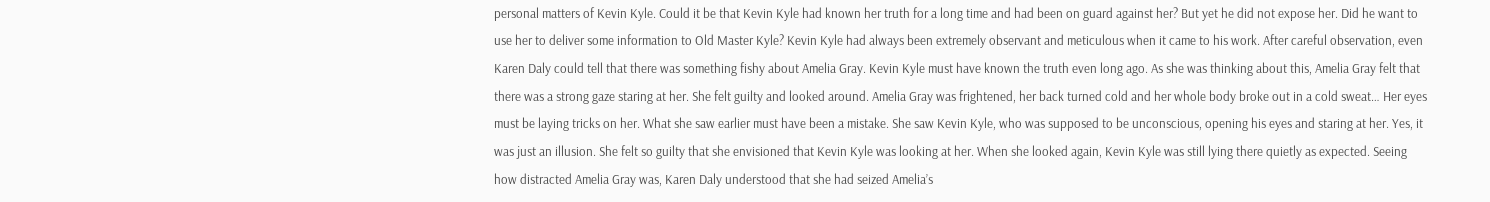personal matters of Kevin Kyle. Could it be that Kevin Kyle had known her truth for a long time and had been on guard against her? But yet he did not expose her. Did he want to use her to deliver some information to Old Master Kyle? Kevin Kyle had always been extremely observant and meticulous when it came to his work. After careful observation, even Karen Daly could tell that there was something fishy about Amelia Gray. Kevin Kyle must have known the truth even long ago. As she was thinking about this, Amelia Gray felt that there was a strong gaze staring at her. She felt guilty and looked around. Amelia Gray was frightened, her back turned cold and her whole body broke out in a cold sweat… Her eyes must be laying tricks on her. What she saw earlier must have been a mistake. She saw Kevin Kyle, who was supposed to be unconscious, opening his eyes and staring at her. Yes, it was just an illusion. She felt so guilty that she envisioned that Kevin Kyle was looking at her. When she looked again, Kevin Kyle was still lying there quietly as expected. Seeing how distracted Amelia Gray was, Karen Daly understood that she had seized Amelia’s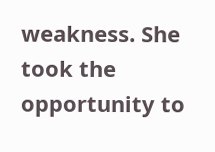weakness. She took the opportunity to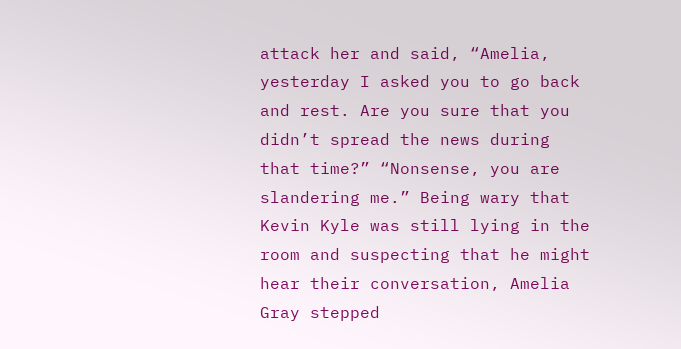attack her and said, “Amelia, yesterday I asked you to go back and rest. Are you sure that you didn’t spread the news during that time?” “Nonsense, you are slandering me.” Being wary that Kevin Kyle was still lying in the room and suspecting that he might hear their conversation, Amelia Gray stepped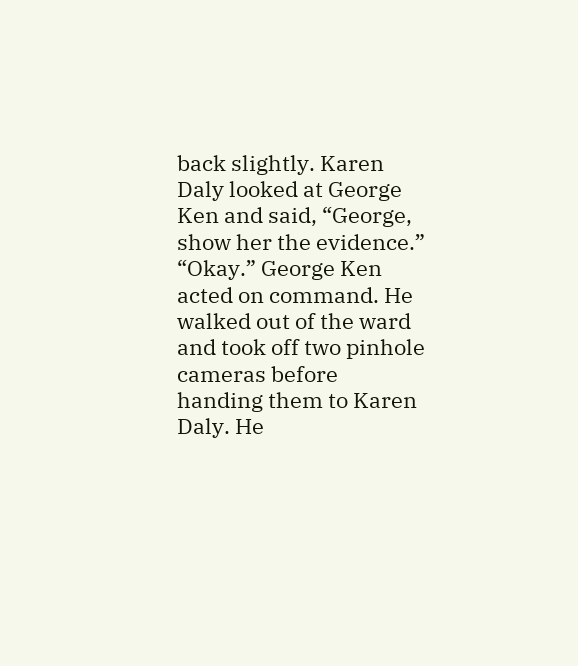back slightly. Karen Daly looked at George Ken and said, “George, show her the evidence.” “Okay.” George Ken acted on command. He walked out of the ward and took off two pinhole cameras before handing them to Karen Daly. He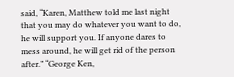said, “Karen, Matthew told me last night that you may do whatever you want to do, he will support you. If anyone dares to mess around, he will get rid of the person after.” “George Ken,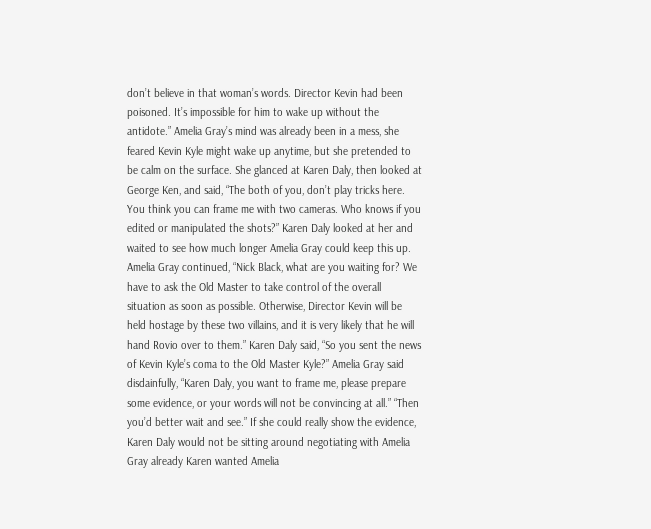don’t believe in that woman’s words. Director Kevin had been poisoned. It’s impossible for him to wake up without the antidote.” Amelia Gray’s mind was already been in a mess, she feared Kevin Kyle might wake up anytime, but she pretended to be calm on the surface. She glanced at Karen Daly, then looked at George Ken, and said, “The both of you, don’t play tricks here. You think you can frame me with two cameras. Who knows if you edited or manipulated the shots?” Karen Daly looked at her and waited to see how much longer Amelia Gray could keep this up. Amelia Gray continued, “Nick Black, what are you waiting for? We have to ask the Old Master to take control of the overall situation as soon as possible. Otherwise, Director Kevin will be held hostage by these two villains, and it is very likely that he will hand Rovio over to them.” Karen Daly said, “So you sent the news of Kevin Kyle’s coma to the Old Master Kyle?” Amelia Gray said disdainfully, “Karen Daly, you want to frame me, please prepare some evidence, or your words will not be convincing at all.” “Then you’d better wait and see.” If she could really show the evidence, Karen Daly would not be sitting around negotiating with Amelia Gray already Karen wanted Amelia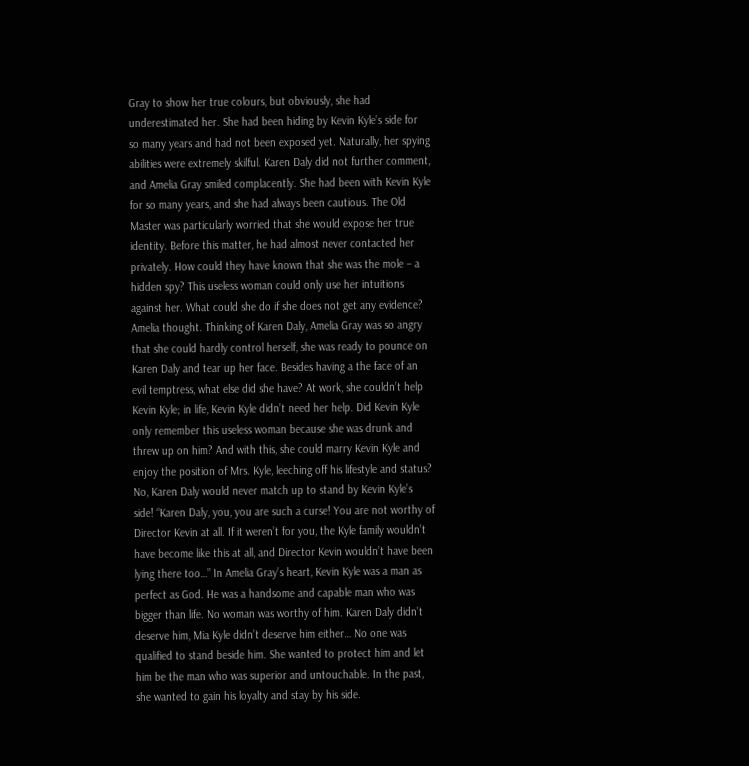Gray to show her true colours, but obviously, she had underestimated her. She had been hiding by Kevin Kyle’s side for so many years and had not been exposed yet. Naturally, her spying abilities were extremely skilful. Karen Daly did not further comment, and Amelia Gray smiled complacently. She had been with Kevin Kyle for so many years, and she had always been cautious. The Old Master was particularly worried that she would expose her true identity. Before this matter, he had almost never contacted her privately. How could they have known that she was the mole – a hidden spy? This useless woman could only use her intuitions against her. What could she do if she does not get any evidence? Amelia thought. Thinking of Karen Daly, Amelia Gray was so angry that she could hardly control herself, she was ready to pounce on Karen Daly and tear up her face. Besides having a the face of an evil temptress, what else did she have? At work, she couldn’t help Kevin Kyle; in life, Kevin Kyle didn’t need her help. Did Kevin Kyle only remember this useless woman because she was drunk and threw up on him? And with this, she could marry Kevin Kyle and enjoy the position of Mrs. Kyle, leeching off his lifestyle and status? No, Karen Daly would never match up to stand by Kevin Kyle’s side! “Karen Daly, you, you are such a curse! You are not worthy of Director Kevin at all. If it weren’t for you, the Kyle family wouldn’t have become like this at all, and Director Kevin wouldn’t have been lying there too…” In Amelia Gray’s heart, Kevin Kyle was a man as perfect as God. He was a handsome and capable man who was bigger than life. No woman was worthy of him. Karen Daly didn’t deserve him, Mia Kyle didn’t deserve him either… No one was qualified to stand beside him. She wanted to protect him and let him be the man who was superior and untouchable. In the past, she wanted to gain his loyalty and stay by his side.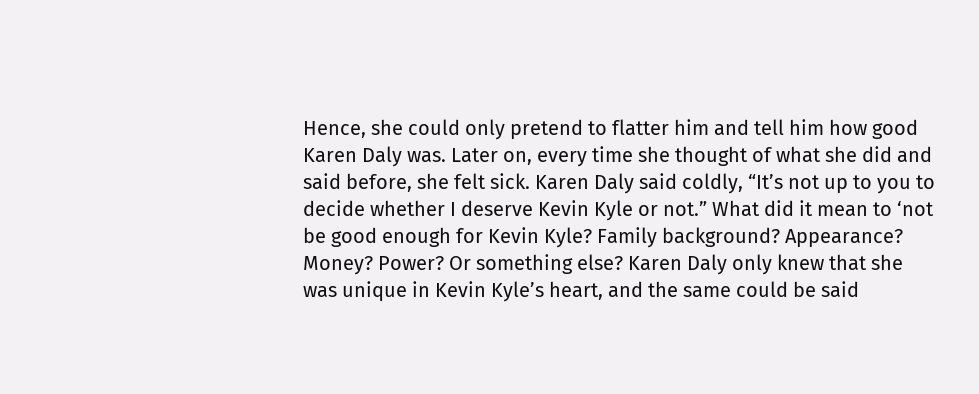Hence, she could only pretend to flatter him and tell him how good Karen Daly was. Later on, every time she thought of what she did and said before, she felt sick. Karen Daly said coldly, “It’s not up to you to decide whether I deserve Kevin Kyle or not.” What did it mean to ‘not be good enough for Kevin Kyle? Family background? Appearance? Money? Power? Or something else? Karen Daly only knew that she was unique in Kevin Kyle’s heart, and the same could be said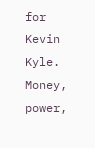for Kevin Kyle. Money, power,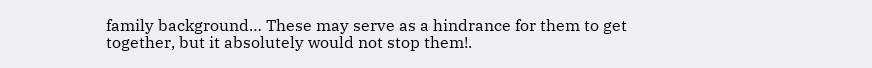family background… These may serve as a hindrance for them to get together, but it absolutely would not stop them!.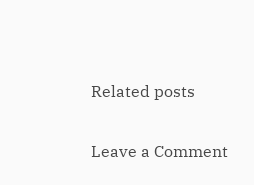Related posts

Leave a Comment